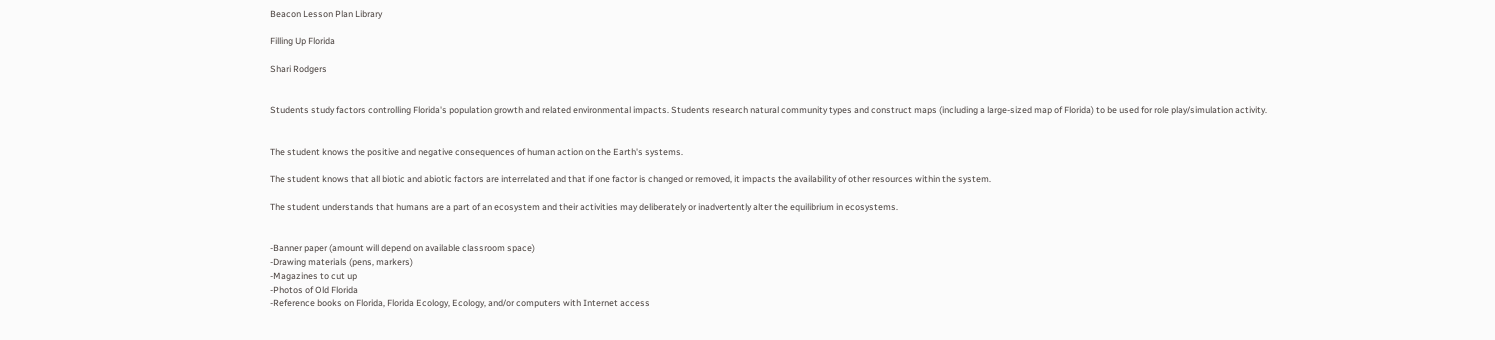Beacon Lesson Plan Library

Filling Up Florida

Shari Rodgers


Students study factors controlling Florida's population growth and related environmental impacts. Students research natural community types and construct maps (including a large-sized map of Florida) to be used for role play/simulation activity.


The student knows the positive and negative consequences of human action on the Earth's systems.

The student knows that all biotic and abiotic factors are interrelated and that if one factor is changed or removed, it impacts the availability of other resources within the system.

The student understands that humans are a part of an ecosystem and their activities may deliberately or inadvertently alter the equilibrium in ecosystems.


-Banner paper (amount will depend on available classroom space)
-Drawing materials (pens, markers)
-Magazines to cut up
-Photos of Old Florida
-Reference books on Florida, Florida Ecology, Ecology, and/or computers with Internet access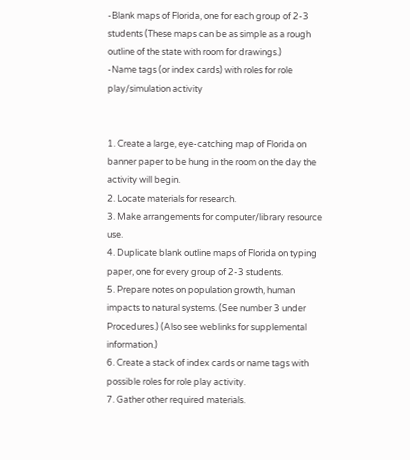-Blank maps of Florida, one for each group of 2-3 students (These maps can be as simple as a rough outline of the state with room for drawings.)
-Name tags (or index cards) with roles for role play/simulation activity


1. Create a large, eye-catching map of Florida on banner paper to be hung in the room on the day the activity will begin.
2. Locate materials for research.
3. Make arrangements for computer/library resource use.
4. Duplicate blank outline maps of Florida on typing paper, one for every group of 2-3 students.
5. Prepare notes on population growth, human impacts to natural systems. (See number 3 under Procedures.) (Also see weblinks for supplemental information.)
6. Create a stack of index cards or name tags with possible roles for role play activity.
7. Gather other required materials.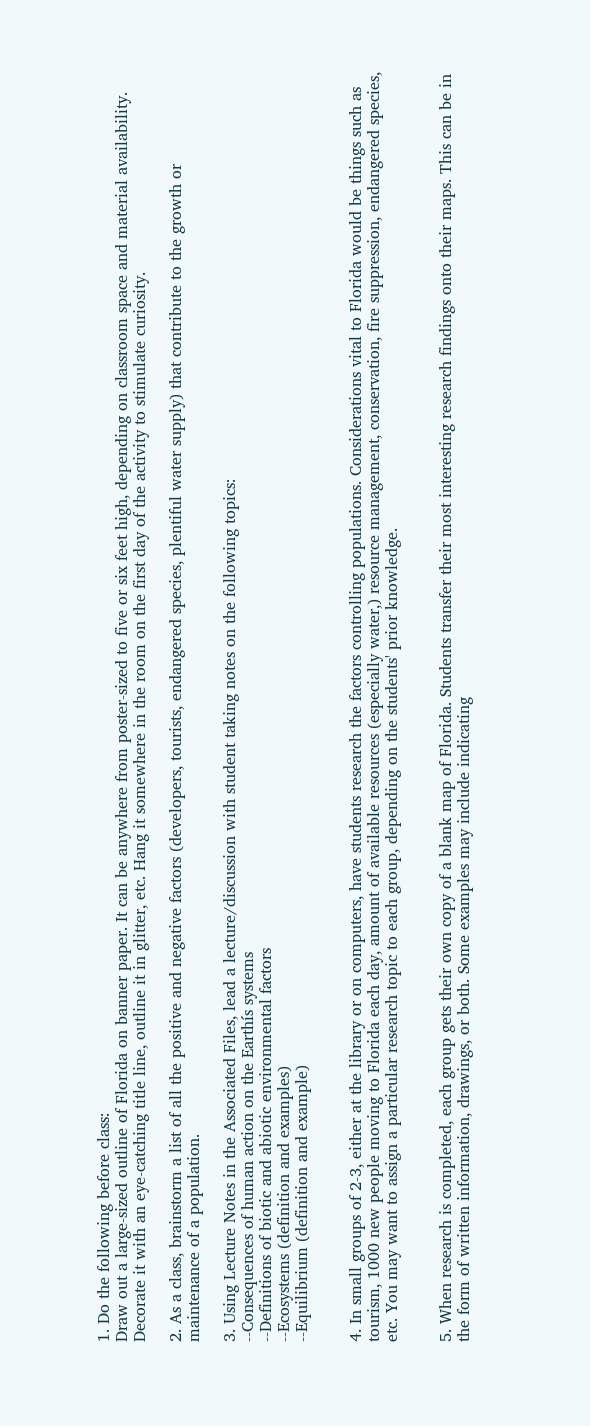1. Do the following before class:
Draw out a large-sized outline of Florida on banner paper. It can be anywhere from poster-sized to five or six feet high, depending on classroom space and material availability. Decorate it with an eye-catching title line, outline it in glitter, etc. Hang it somewhere in the room on the first day of the activity to stimulate curiosity.

2. As a class, brainstorm a list of all the positive and negative factors (developers, tourists, endangered species, plentiful water supply) that contribute to the growth or maintenance of a population.

3. Using Lecture Notes in the Associated Files, lead a lecture/discussion with student taking notes on the following topics:
--Consequences of human action on the Earthís systems
--Definitions of biotic and abiotic environmental factors
--Ecosystems (definition and examples)
--Equilibrium (definition and example)


4. In small groups of 2-3, either at the library or on computers, have students research the factors controlling populations. Considerations vital to Florida would be things such as tourism, 1000 new people moving to Florida each day, amount of available resources (especially water,) resource management, conservation, fire suppression, endangered species, etc. You may want to assign a particular research topic to each group, depending on the students' prior knowledge.


5. When research is completed, each group gets their own copy of a blank map of Florida. Students transfer their most interesting research findings onto their maps. This can be in the form of written information, drawings, or both. Some examples may include indicating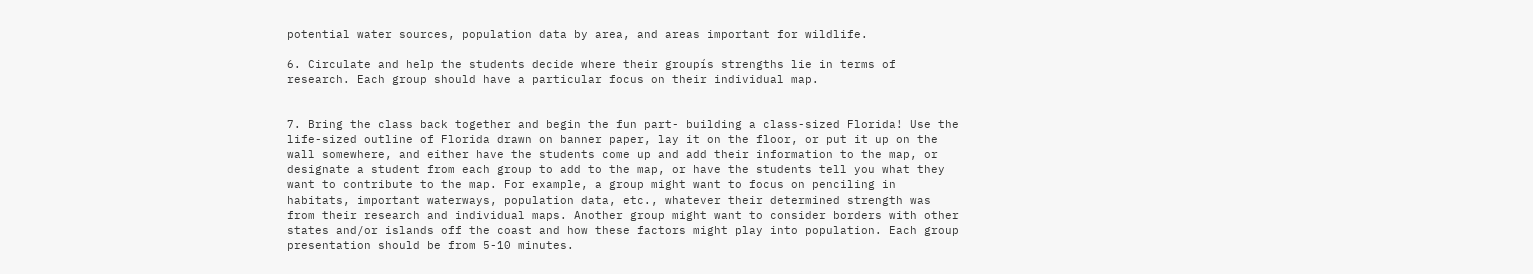potential water sources, population data by area, and areas important for wildlife.

6. Circulate and help the students decide where their groupís strengths lie in terms of research. Each group should have a particular focus on their individual map.


7. Bring the class back together and begin the fun part- building a class-sized Florida! Use the life-sized outline of Florida drawn on banner paper, lay it on the floor, or put it up on the wall somewhere, and either have the students come up and add their information to the map, or designate a student from each group to add to the map, or have the students tell you what they want to contribute to the map. For example, a group might want to focus on penciling in habitats, important waterways, population data, etc., whatever their determined strength was from their research and individual maps. Another group might want to consider borders with other states and/or islands off the coast and how these factors might play into population. Each group presentation should be from 5-10 minutes.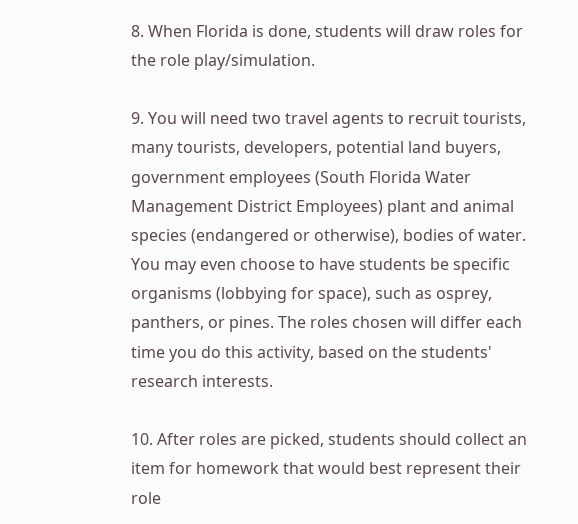8. When Florida is done, students will draw roles for the role play/simulation.

9. You will need two travel agents to recruit tourists, many tourists, developers, potential land buyers, government employees (South Florida Water Management District Employees) plant and animal species (endangered or otherwise), bodies of water. You may even choose to have students be specific organisms (lobbying for space), such as osprey, panthers, or pines. The roles chosen will differ each time you do this activity, based on the students' research interests.

10. After roles are picked, students should collect an item for homework that would best represent their role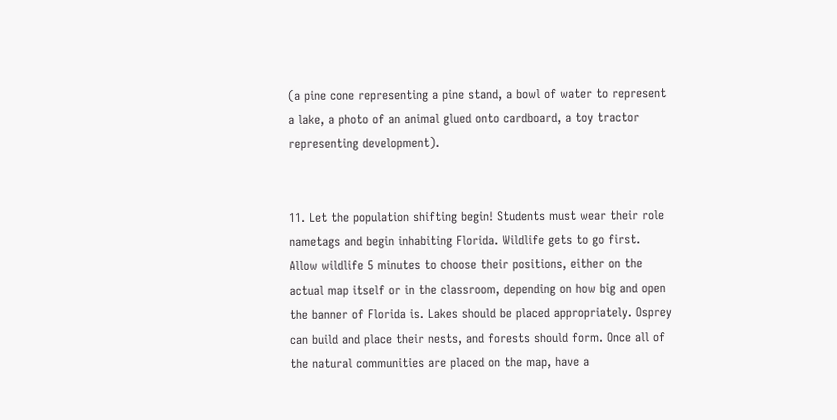(a pine cone representing a pine stand, a bowl of water to represent a lake, a photo of an animal glued onto cardboard, a toy tractor representing development).


11. Let the population shifting begin! Students must wear their role nametags and begin inhabiting Florida. Wildlife gets to go first. Allow wildlife 5 minutes to choose their positions, either on the actual map itself or in the classroom, depending on how big and open the banner of Florida is. Lakes should be placed appropriately. Osprey can build and place their nests, and forests should form. Once all of the natural communities are placed on the map, have a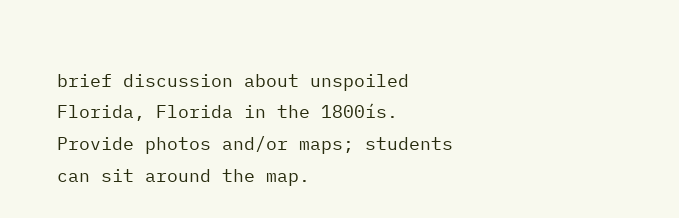brief discussion about unspoiled Florida, Florida in the 1800ís. Provide photos and/or maps; students can sit around the map.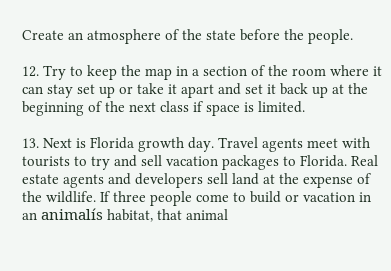Create an atmosphere of the state before the people.

12. Try to keep the map in a section of the room where it can stay set up or take it apart and set it back up at the beginning of the next class if space is limited.

13. Next is Florida growth day. Travel agents meet with tourists to try and sell vacation packages to Florida. Real estate agents and developers sell land at the expense of the wildlife. If three people come to build or vacation in an animalís habitat, that animal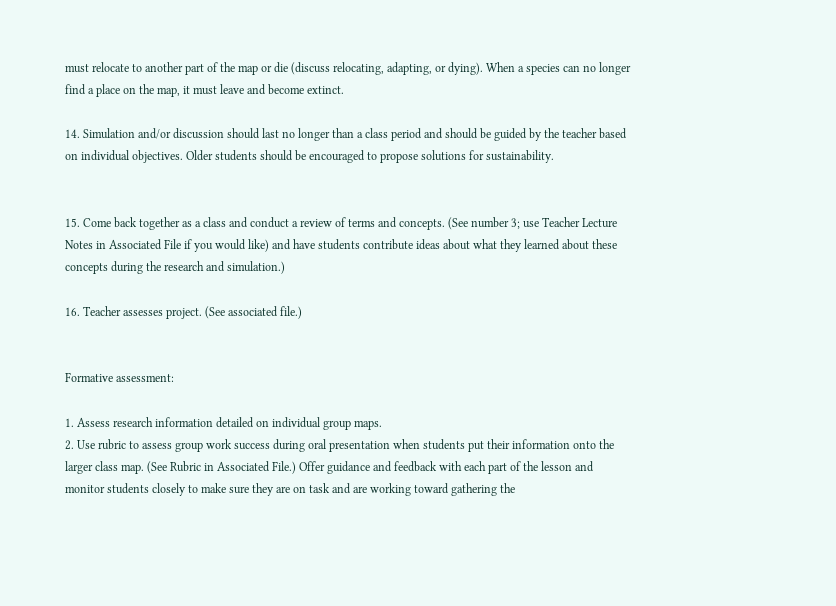must relocate to another part of the map or die (discuss relocating, adapting, or dying). When a species can no longer find a place on the map, it must leave and become extinct.

14. Simulation and/or discussion should last no longer than a class period and should be guided by the teacher based on individual objectives. Older students should be encouraged to propose solutions for sustainability.


15. Come back together as a class and conduct a review of terms and concepts. (See number 3; use Teacher Lecture Notes in Associated File if you would like) and have students contribute ideas about what they learned about these concepts during the research and simulation.)

16. Teacher assesses project. (See associated file.)


Formative assessment:

1. Assess research information detailed on individual group maps.
2. Use rubric to assess group work success during oral presentation when students put their information onto the larger class map. (See Rubric in Associated File.) Offer guidance and feedback with each part of the lesson and monitor students closely to make sure they are on task and are working toward gathering the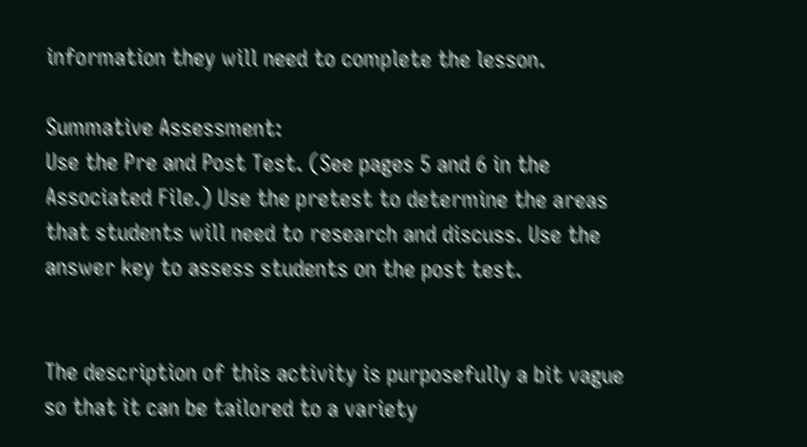information they will need to complete the lesson.

Summative Assessment:
Use the Pre and Post Test. (See pages 5 and 6 in the Associated File.) Use the pretest to determine the areas that students will need to research and discuss. Use the answer key to assess students on the post test.


The description of this activity is purposefully a bit vague so that it can be tailored to a variety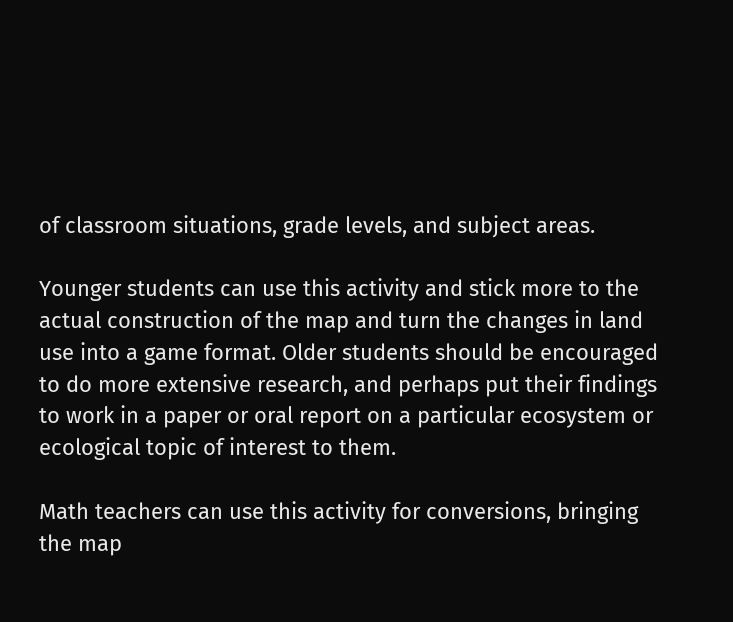of classroom situations, grade levels, and subject areas.

Younger students can use this activity and stick more to the actual construction of the map and turn the changes in land use into a game format. Older students should be encouraged to do more extensive research, and perhaps put their findings to work in a paper or oral report on a particular ecosystem or ecological topic of interest to them.

Math teachers can use this activity for conversions, bringing the map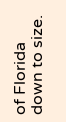of Florida down to size.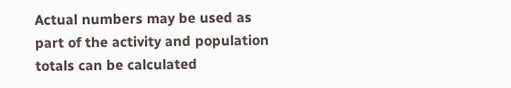Actual numbers may be used as part of the activity and population totals can be calculated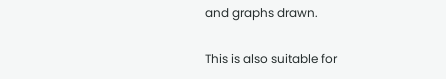and graphs drawn.

This is also suitable for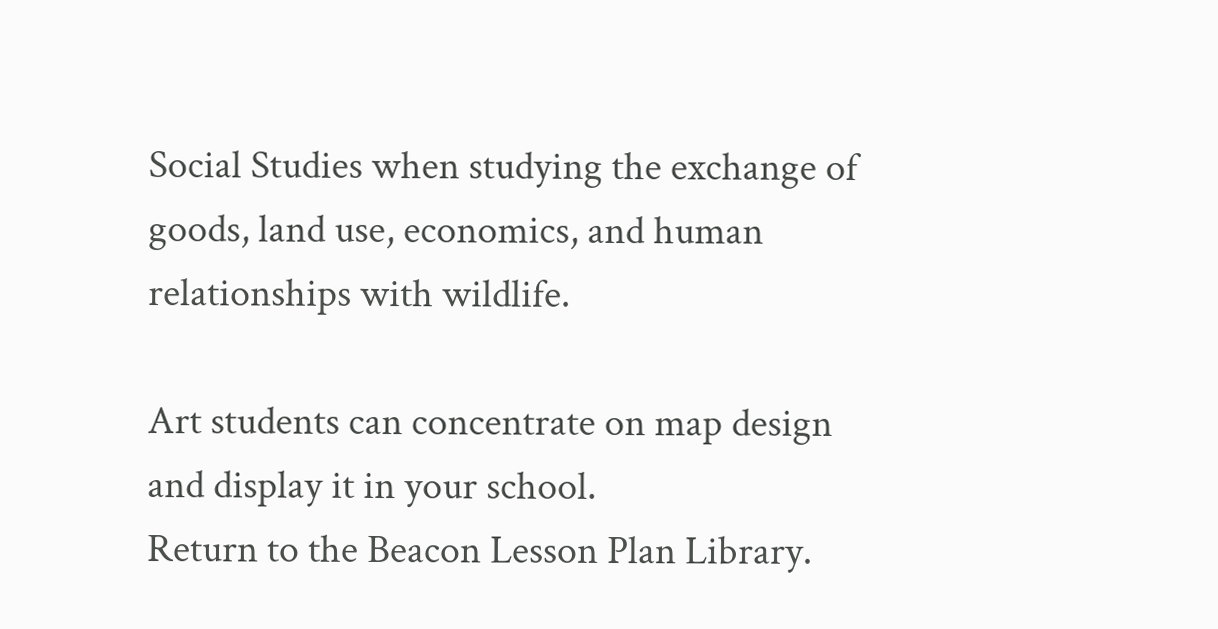Social Studies when studying the exchange of goods, land use, economics, and human relationships with wildlife.

Art students can concentrate on map design and display it in your school.
Return to the Beacon Lesson Plan Library.